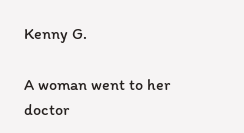Kenny G.

A woman went to her doctor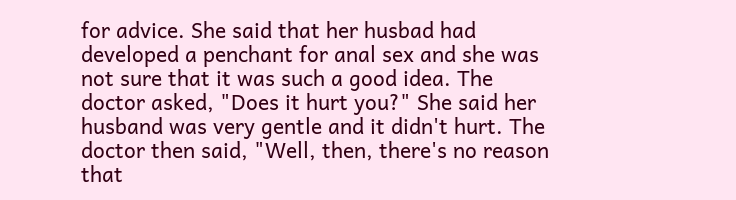for advice. She said that her husbad had developed a penchant for anal sex and she was not sure that it was such a good idea. The doctor asked, "Does it hurt you?" She said her husband was very gentle and it didn't hurt. The doctor then said, "Well, then, there's no reason that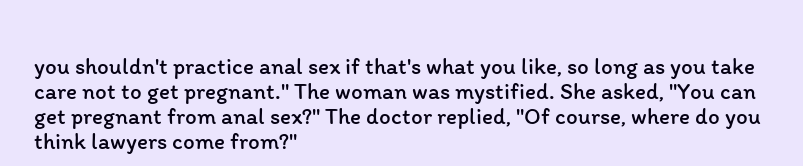you shouldn't practice anal sex if that's what you like, so long as you take care not to get pregnant." The woman was mystified. She asked, "You can get pregnant from anal sex?" The doctor replied, "Of course, where do you think lawyers come from?"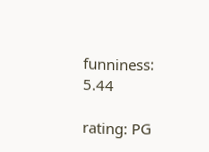funniness: 5.44

rating: PG